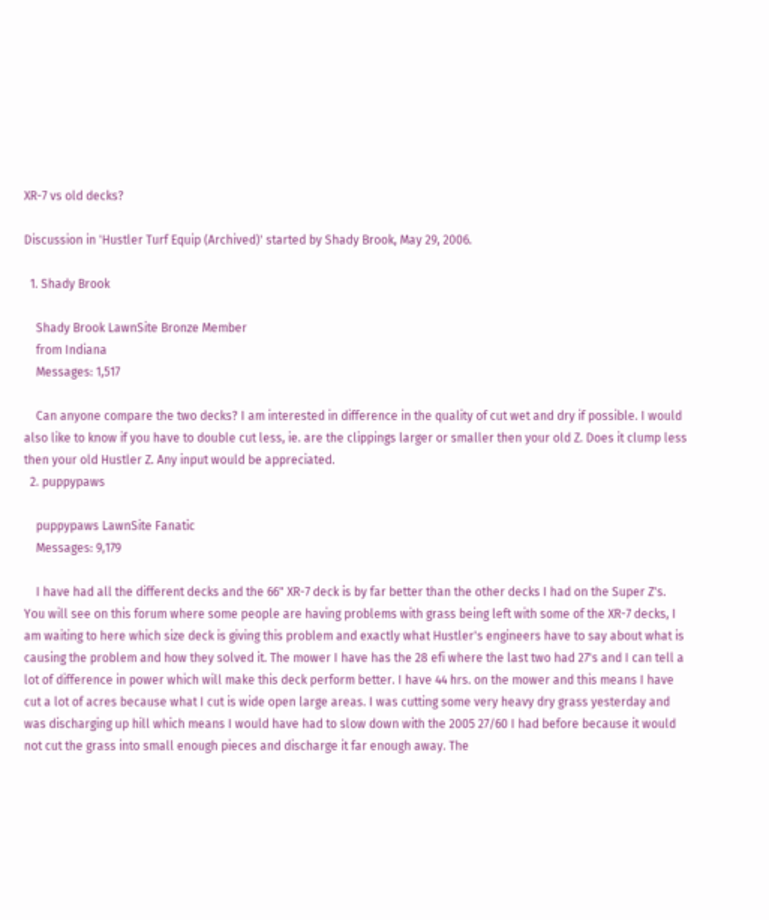XR-7 vs old decks?

Discussion in 'Hustler Turf Equip (Archived)' started by Shady Brook, May 29, 2006.

  1. Shady Brook

    Shady Brook LawnSite Bronze Member
    from Indiana
    Messages: 1,517

    Can anyone compare the two decks? I am interested in difference in the quality of cut wet and dry if possible. I would also like to know if you have to double cut less, ie. are the clippings larger or smaller then your old Z. Does it clump less then your old Hustler Z. Any input would be appreciated.
  2. puppypaws

    puppypaws LawnSite Fanatic
    Messages: 9,179

    I have had all the different decks and the 66" XR-7 deck is by far better than the other decks I had on the Super Z's. You will see on this forum where some people are having problems with grass being left with some of the XR-7 decks, I am waiting to here which size deck is giving this problem and exactly what Hustler's engineers have to say about what is causing the problem and how they solved it. The mower I have has the 28 efi where the last two had 27's and I can tell a lot of difference in power which will make this deck perform better. I have 44 hrs. on the mower and this means I have cut a lot of acres because what I cut is wide open large areas. I was cutting some very heavy dry grass yesterday and was discharging up hill which means I would have had to slow down with the 2005 27/60 I had before because it would not cut the grass into small enough pieces and discharge it far enough away. The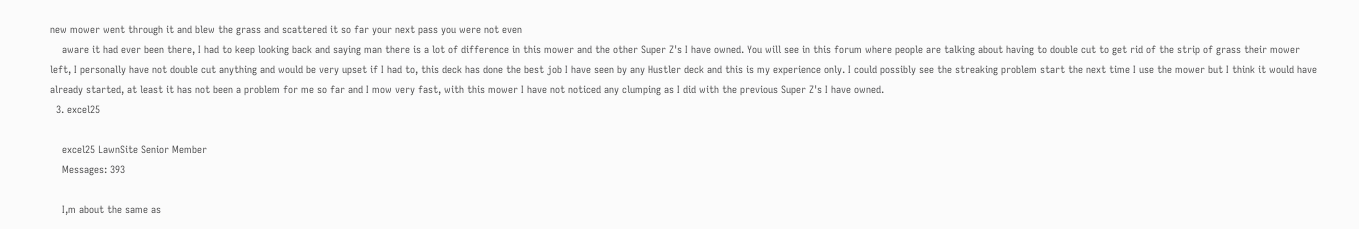new mower went through it and blew the grass and scattered it so far your next pass you were not even
    aware it had ever been there, I had to keep looking back and saying man there is a lot of difference in this mower and the other Super Z's I have owned. You will see in this forum where people are talking about having to double cut to get rid of the strip of grass their mower left, I personally have not double cut anything and would be very upset if I had to, this deck has done the best job I have seen by any Hustler deck and this is my experience only. I could possibly see the streaking problem start the next time I use the mower but I think it would have already started, at least it has not been a problem for me so far and I mow very fast, with this mower I have not noticed any clumping as I did with the previous Super Z's I have owned.
  3. excel25

    excel25 LawnSite Senior Member
    Messages: 393

    I,m about the same as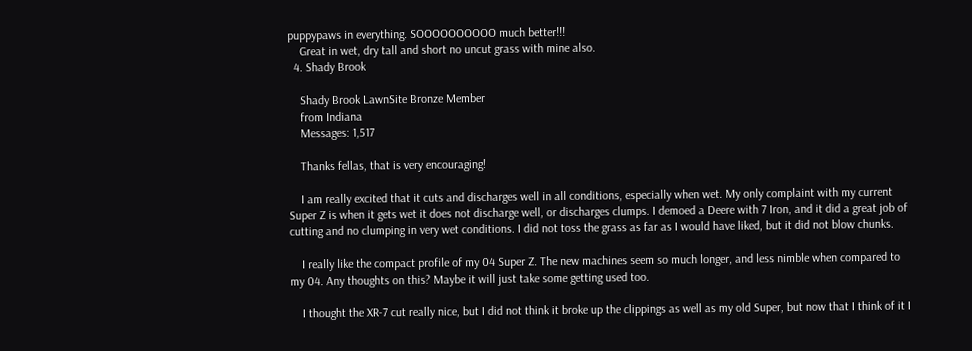puppypaws in everything. SOOOOOOOOOO much better!!!
    Great in wet, dry tall and short no uncut grass with mine also.
  4. Shady Brook

    Shady Brook LawnSite Bronze Member
    from Indiana
    Messages: 1,517

    Thanks fellas, that is very encouraging!

    I am really excited that it cuts and discharges well in all conditions, especially when wet. My only complaint with my current Super Z is when it gets wet it does not discharge well, or discharges clumps. I demoed a Deere with 7 Iron, and it did a great job of cutting and no clumping in very wet conditions. I did not toss the grass as far as I would have liked, but it did not blow chunks.

    I really like the compact profile of my 04 Super Z. The new machines seem so much longer, and less nimble when compared to my 04. Any thoughts on this? Maybe it will just take some getting used too.

    I thought the XR-7 cut really nice, but I did not think it broke up the clippings as well as my old Super, but now that I think of it I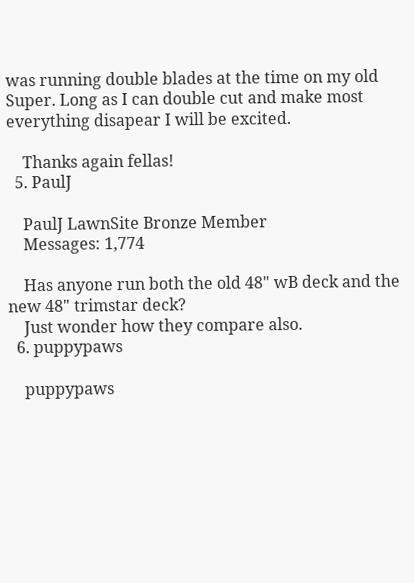was running double blades at the time on my old Super. Long as I can double cut and make most everything disapear I will be excited.

    Thanks again fellas!
  5. PaulJ

    PaulJ LawnSite Bronze Member
    Messages: 1,774

    Has anyone run both the old 48" wB deck and the new 48" trimstar deck?
    Just wonder how they compare also.
  6. puppypaws

    puppypaws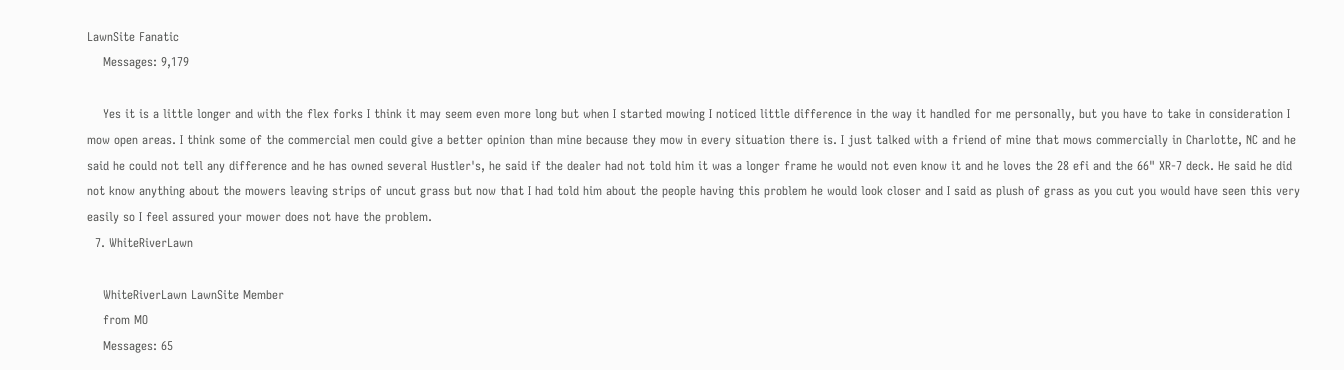LawnSite Fanatic
    Messages: 9,179

    Yes it is a little longer and with the flex forks I think it may seem even more long but when I started mowing I noticed little difference in the way it handled for me personally, but you have to take in consideration I mow open areas. I think some of the commercial men could give a better opinion than mine because they mow in every situation there is. I just talked with a friend of mine that mows commercially in Charlotte, NC and he said he could not tell any difference and he has owned several Hustler's, he said if the dealer had not told him it was a longer frame he would not even know it and he loves the 28 efi and the 66" XR-7 deck. He said he did not know anything about the mowers leaving strips of uncut grass but now that I had told him about the people having this problem he would look closer and I said as plush of grass as you cut you would have seen this very easily so I feel assured your mower does not have the problem.
  7. WhiteRiverLawn

    WhiteRiverLawn LawnSite Member
    from MO
    Messages: 65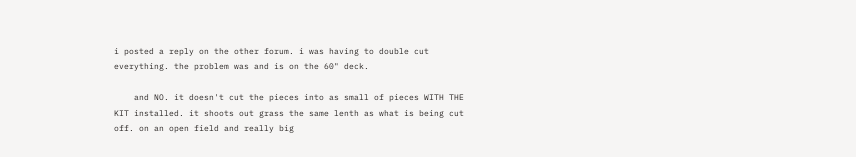i posted a reply on the other forum. i was having to double cut everything. the problem was and is on the 60" deck.

    and NO. it doesn't cut the pieces into as small of pieces WITH THE KIT installed. it shoots out grass the same lenth as what is being cut off. on an open field and really big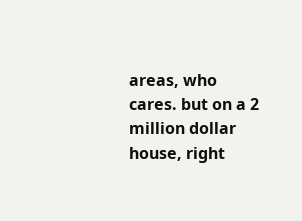areas, who cares. but on a 2 million dollar house, right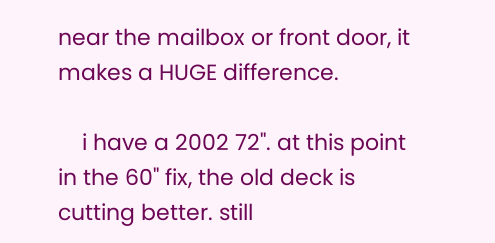near the mailbox or front door, it makes a HUGE difference.

    i have a 2002 72". at this point in the 60" fix, the old deck is cutting better. still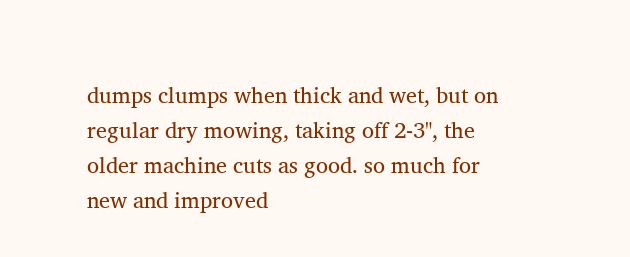dumps clumps when thick and wet, but on regular dry mowing, taking off 2-3", the older machine cuts as good. so much for new and improved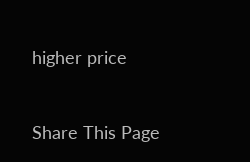higher price


Share This Page